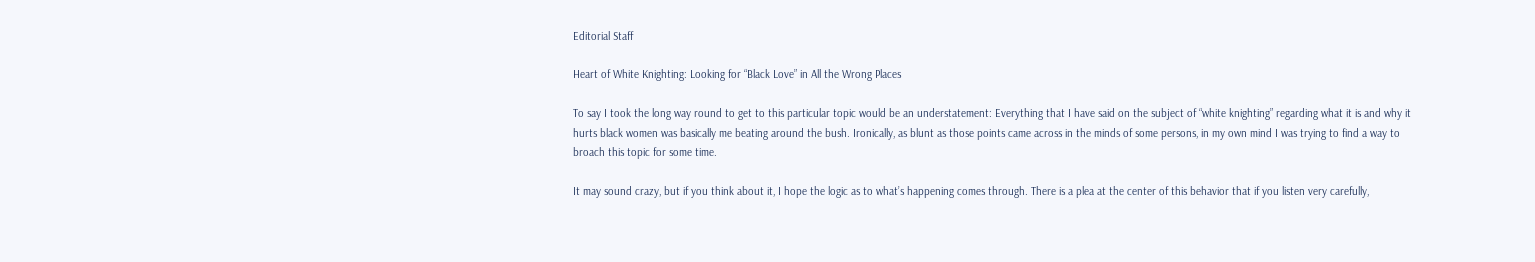Editorial Staff

Heart of White Knighting: Looking for “Black Love” in All the Wrong Places

To say I took the long way round to get to this particular topic would be an understatement: Everything that I have said on the subject of “white knighting” regarding what it is and why it hurts black women was basically me beating around the bush. Ironically, as blunt as those points came across in the minds of some persons, in my own mind I was trying to find a way to broach this topic for some time.

It may sound crazy, but if you think about it, I hope the logic as to what’s happening comes through. There is a plea at the center of this behavior that if you listen very carefully,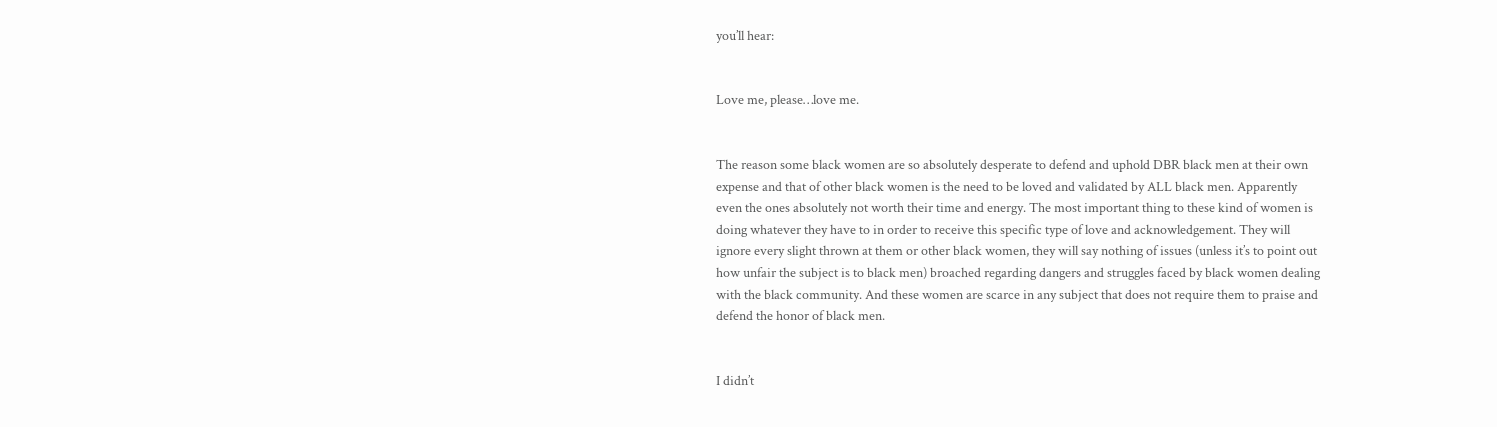you’ll hear:


Love me, please…love me.


The reason some black women are so absolutely desperate to defend and uphold DBR black men at their own expense and that of other black women is the need to be loved and validated by ALL black men. Apparently even the ones absolutely not worth their time and energy. The most important thing to these kind of women is doing whatever they have to in order to receive this specific type of love and acknowledgement. They will ignore every slight thrown at them or other black women, they will say nothing of issues (unless it’s to point out how unfair the subject is to black men) broached regarding dangers and struggles faced by black women dealing with the black community. And these women are scarce in any subject that does not require them to praise and defend the honor of black men.


I didn’t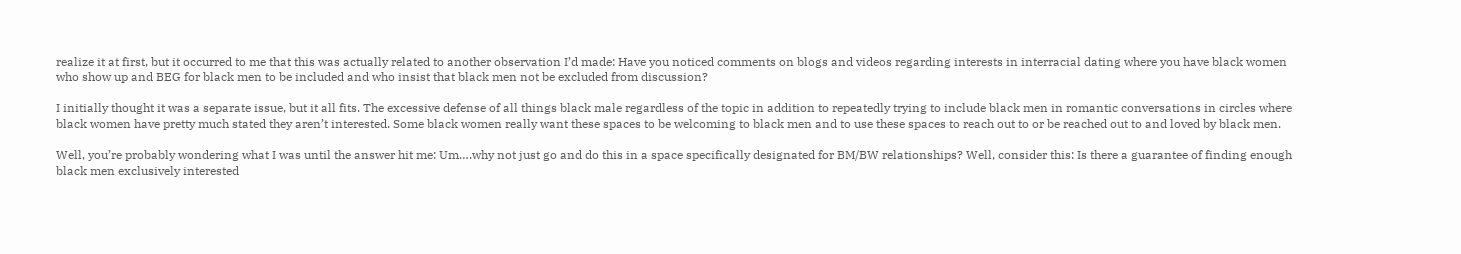realize it at first, but it occurred to me that this was actually related to another observation I’d made: Have you noticed comments on blogs and videos regarding interests in interracial dating where you have black women who show up and BEG for black men to be included and who insist that black men not be excluded from discussion?

I initially thought it was a separate issue, but it all fits. The excessive defense of all things black male regardless of the topic in addition to repeatedly trying to include black men in romantic conversations in circles where black women have pretty much stated they aren’t interested. Some black women really want these spaces to be welcoming to black men and to use these spaces to reach out to or be reached out to and loved by black men.

Well, you’re probably wondering what I was until the answer hit me: Um….why not just go and do this in a space specifically designated for BM/BW relationships? Well, consider this: Is there a guarantee of finding enough black men exclusively interested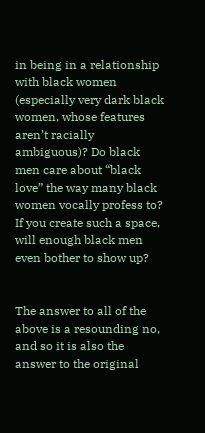in being in a relationship with black women (especially very dark black women, whose features aren’t racially ambiguous)? Do black men care about “black love” the way many black women vocally profess to? If you create such a space, will enough black men even bother to show up?


The answer to all of the above is a resounding no, and so it is also the answer to the original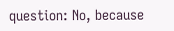question: No, because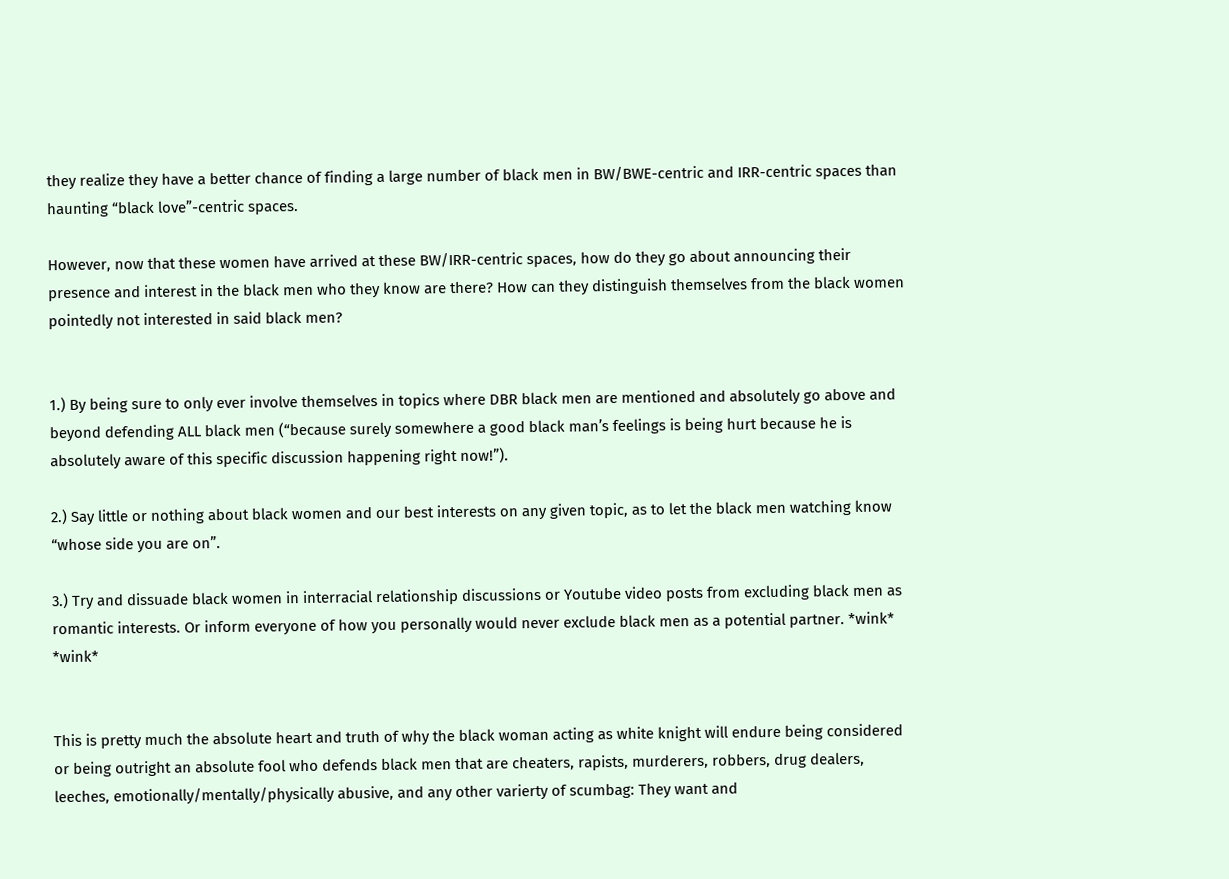they realize they have a better chance of finding a large number of black men in BW/BWE-centric and IRR-centric spaces than haunting “black love”-centric spaces.

However, now that these women have arrived at these BW/IRR-centric spaces, how do they go about announcing their presence and interest in the black men who they know are there? How can they distinguish themselves from the black women pointedly not interested in said black men?


1.) By being sure to only ever involve themselves in topics where DBR black men are mentioned and absolutely go above and beyond defending ALL black men (“because surely somewhere a good black man’s feelings is being hurt because he is absolutely aware of this specific discussion happening right now!”).

2.) Say little or nothing about black women and our best interests on any given topic, as to let the black men watching know “whose side you are on”.

3.) Try and dissuade black women in interracial relationship discussions or Youtube video posts from excluding black men as romantic interests. Or inform everyone of how you personally would never exclude black men as a potential partner. *wink* *wink*


This is pretty much the absolute heart and truth of why the black woman acting as white knight will endure being considered or being outright an absolute fool who defends black men that are cheaters, rapists, murderers, robbers, drug dealers, leeches, emotionally/mentally/physically abusive, and any other varierty of scumbag: They want and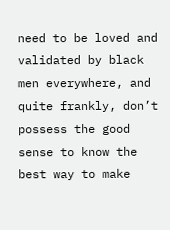need to be loved and validated by black men everywhere, and quite frankly, don’t possess the good sense to know the best way to make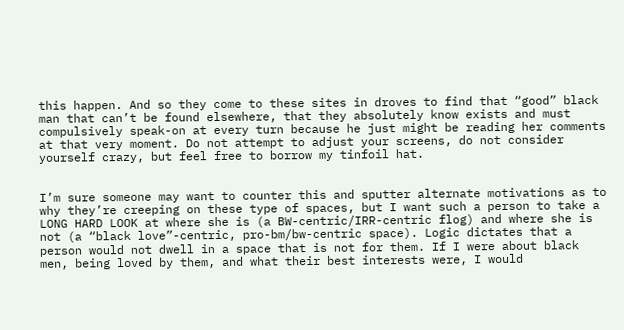this happen. And so they come to these sites in droves to find that “good” black man that can’t be found elsewhere, that they absolutely know exists and must compulsively speak-on at every turn because he just might be reading her comments at that very moment. Do not attempt to adjust your screens, do not consider yourself crazy, but feel free to borrow my tinfoil hat.


I’m sure someone may want to counter this and sputter alternate motivations as to why they’re creeping on these type of spaces, but I want such a person to take a LONG HARD LOOK at where she is (a BW-centric/IRR-centric flog) and where she is not (a “black love”-centric, pro-bm/bw-centric space). Logic dictates that a person would not dwell in a space that is not for them. If I were about black men, being loved by them, and what their best interests were, I would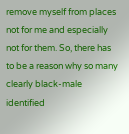remove myself from places not for me and especially not for them. So, there has to be a reason why so many clearly black-male identified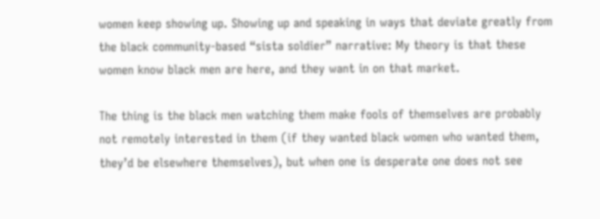women keep showing up. Showing up and speaking in ways that deviate greatly from the black community-based “sista soldier” narrative: My theory is that these women know black men are here, and they want in on that market.

The thing is the black men watching them make fools of themselves are probably not remotely interested in them (if they wanted black women who wanted them, they’d be elsewhere themselves), but when one is desperate one does not see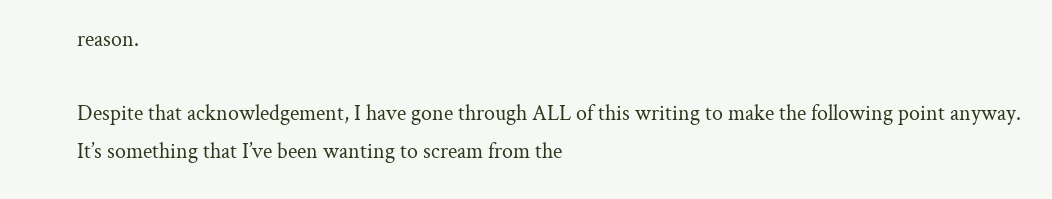reason.

Despite that acknowledgement, I have gone through ALL of this writing to make the following point anyway. It’s something that I’ve been wanting to scream from the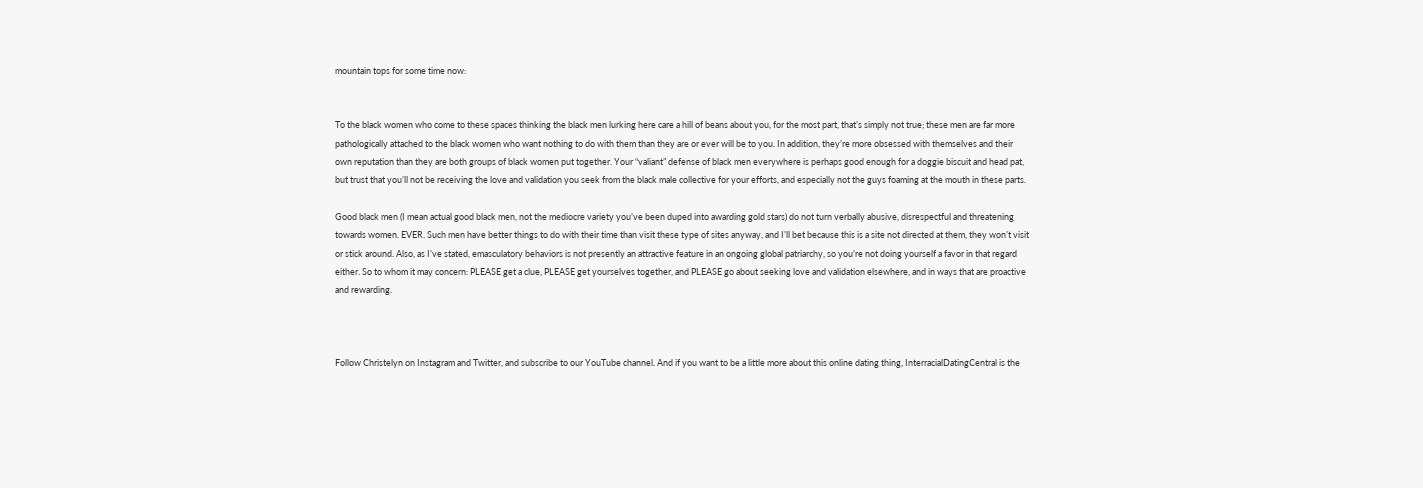mountain tops for some time now:


To the black women who come to these spaces thinking the black men lurking here care a hill of beans about you, for the most part, that’s simply not true; these men are far more pathologically attached to the black women who want nothing to do with them than they are or ever will be to you. In addition, they’re more obsessed with themselves and their own reputation than they are both groups of black women put together. Your “valiant” defense of black men everywhere is perhaps good enough for a doggie biscuit and head pat, but trust that you’ll not be receiving the love and validation you seek from the black male collective for your efforts, and especially not the guys foaming at the mouth in these parts.

Good black men (I mean actual good black men, not the mediocre variety you’ve been duped into awarding gold stars) do not turn verbally abusive, disrespectful and threatening towards women. EVER. Such men have better things to do with their time than visit these type of sites anyway, and I’ll bet because this is a site not directed at them, they won’t visit or stick around. Also, as I’ve stated, emasculatory behaviors is not presently an attractive feature in an ongoing global patriarchy, so you’re not doing yourself a favor in that regard either. So to whom it may concern: PLEASE get a clue, PLEASE get yourselves together, and PLEASE go about seeking love and validation elsewhere, and in ways that are proactive and rewarding.



Follow Christelyn on Instagram and Twitter, and subscribe to our YouTube channel. And if you want to be a little more about this online dating thing, InterracialDatingCentral is the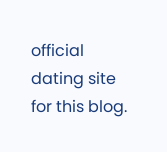official dating site for this blog.